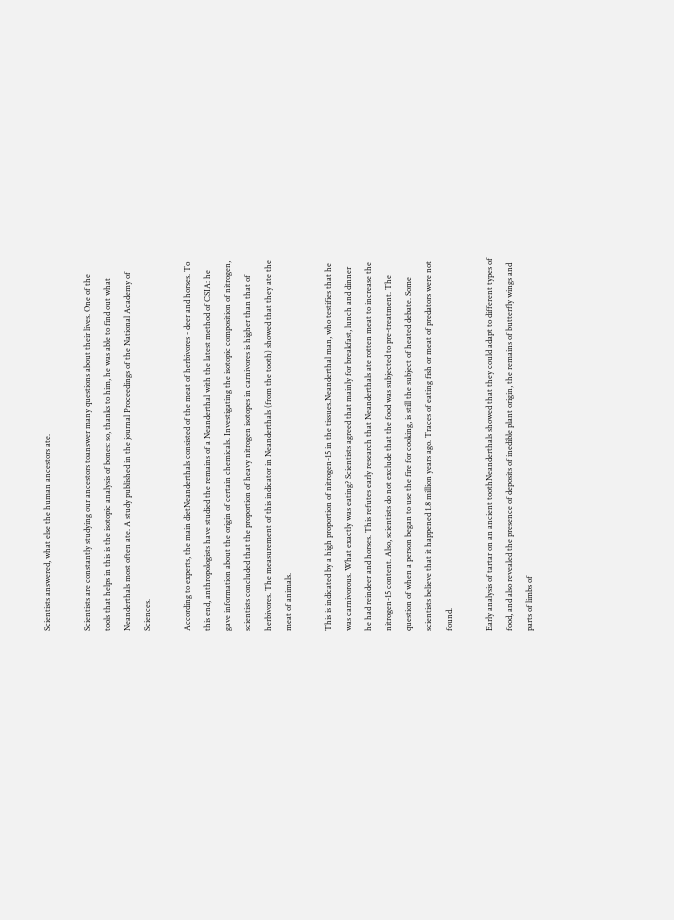Scientists answered, what else the human ancestors ate.

Scientists are constantly studying our ancestors toanswer many questions about their lives. One of the tools that helps in this is the isotopic analysis of bones: so, thanks to him, he was able to find out what Neanderthals most often ate. A study published in the journal Proceedings of the National Academy of Sciences.

According to experts, the main dietNeanderthals consisted of the meat of herbivores - deer and horses. To this end, anthropologists have studied the remains of a Neanderthal with the latest method of CSIA: he gave information about the origin of certain chemicals. Investigating the isotopic composition of nitrogen, scientists concluded that the proportion of heavy nitrogen isotopes in carnivores is higher than that of herbivores. The measurement of this indicator in Neanderthals (from the tooth) showed that they ate the meat of animals.

This is indicated by a high proportion of nitrogen-15 in the tissues.Neanderthal man, who testifies that he was carnivorous. What exactly was eating? Scientists agreed that mainly for breakfast, lunch and dinner he had reindeer and horses. This refutes early research that Neanderthals ate rotten meat to increase the nitrogen-15 content. Also, scientists do not exclude that the food was subjected to pre-treatment. The question of when a person began to use the fire for cooking, is still the subject of heated debate. Some scientists believe that it happened 1.8 million years ago. Traces of eating fish or meat of predators were not found.

Early analysis of tartar on an ancient toothNeanderthals showed that they could adapt to different types of food, and also revealed the presence of deposits of inedible plant origin, the remains of butterfly wings and parts of limbs of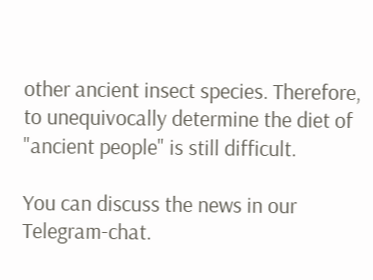other ancient insect species. Therefore, to unequivocally determine the diet of "ancient people" is still difficult.

You can discuss the news in our Telegram-chat.